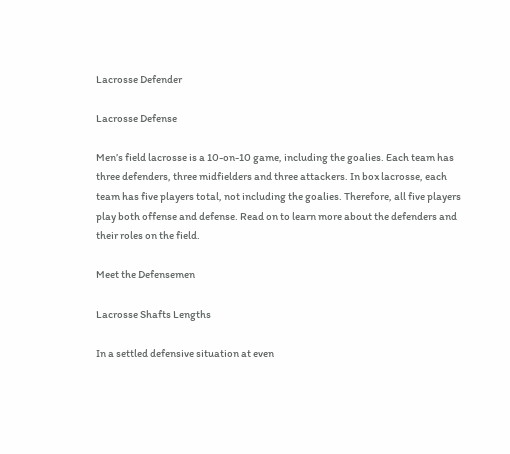Lacrosse Defender

Lacrosse Defense

Men’s field lacrosse is a 10-on-10 game, including the goalies. Each team has three defenders, three midfielders and three attackers. In box lacrosse, each team has five players total, not including the goalies. Therefore, all five players play both offense and defense. Read on to learn more about the defenders and their roles on the field.

Meet the Defensemen

Lacrosse Shafts Lengths

In a settled defensive situation at even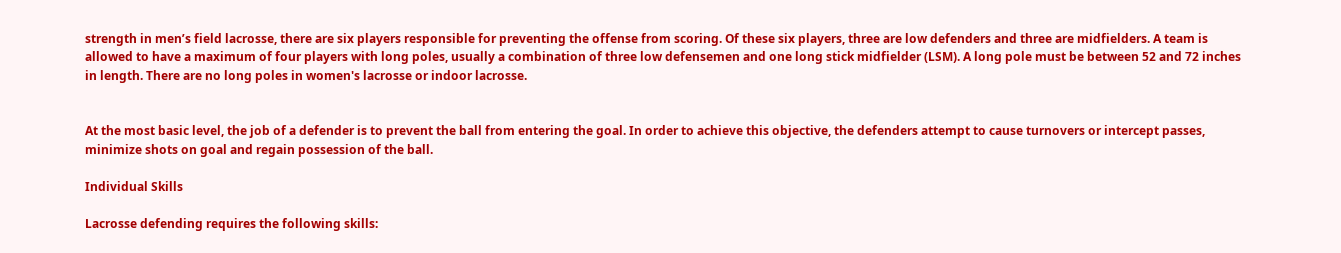strength in men’s field lacrosse, there are six players responsible for preventing the offense from scoring. Of these six players, three are low defenders and three are midfielders. A team is allowed to have a maximum of four players with long poles, usually a combination of three low defensemen and one long stick midfielder (LSM). A long pole must be between 52 and 72 inches in length. There are no long poles in women's lacrosse or indoor lacrosse.


At the most basic level, the job of a defender is to prevent the ball from entering the goal. In order to achieve this objective, the defenders attempt to cause turnovers or intercept passes, minimize shots on goal and regain possession of the ball.

Individual Skills

Lacrosse defending requires the following skills: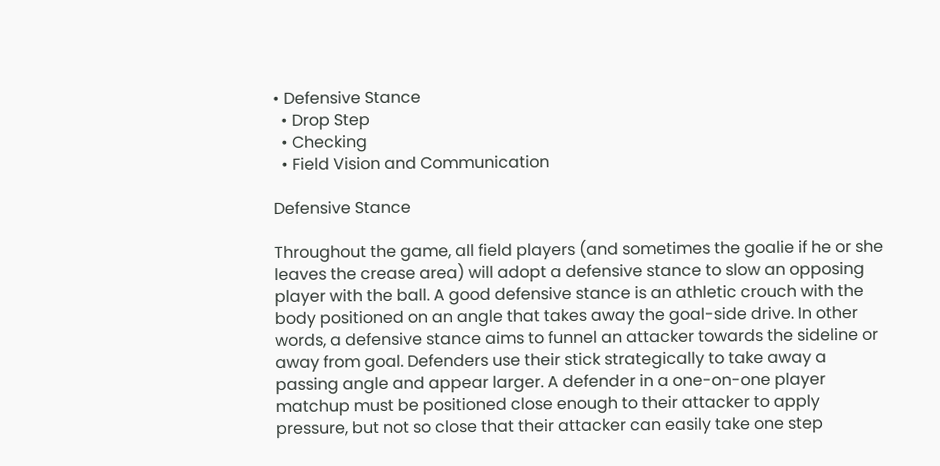• Defensive Stance
  • Drop Step
  • Checking
  • Field Vision and Communication

Defensive Stance

Throughout the game, all field players (and sometimes the goalie if he or she leaves the crease area) will adopt a defensive stance to slow an opposing player with the ball. A good defensive stance is an athletic crouch with the body positioned on an angle that takes away the goal-side drive. In other words, a defensive stance aims to funnel an attacker towards the sideline or away from goal. Defenders use their stick strategically to take away a passing angle and appear larger. A defender in a one-on-one player matchup must be positioned close enough to their attacker to apply pressure, but not so close that their attacker can easily take one step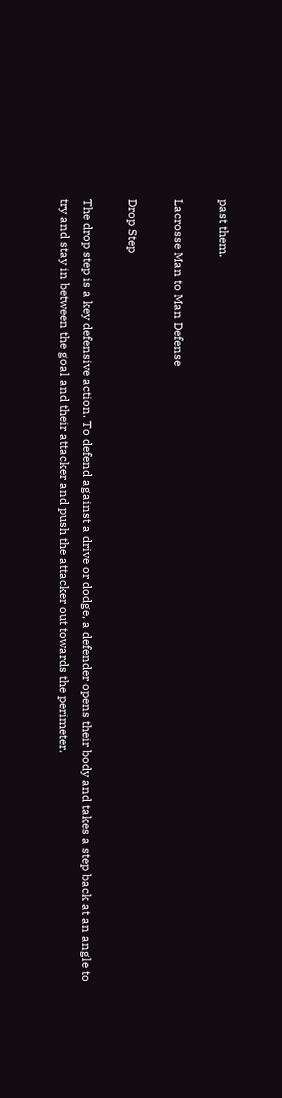past them.

Lacrosse Man to Man Defense

Drop Step

The drop step is a key defensive action. To defend against a drive or dodge, a defender opens their body and takes a step back at an angle to try and stay in between the goal and their attacker and push the attacker out towards the perimeter.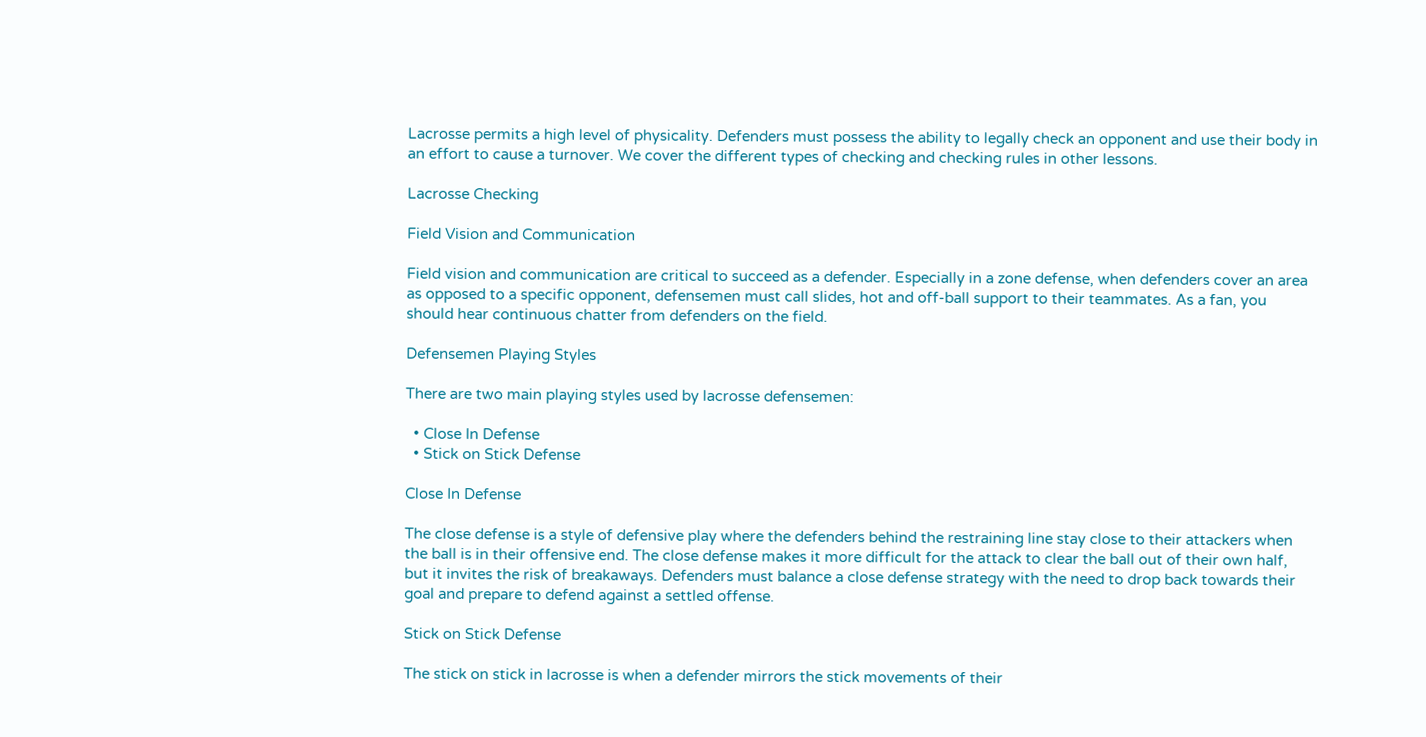Lacrosse permits a high level of physicality. Defenders must possess the ability to legally check an opponent and use their body in an effort to cause a turnover. We cover the different types of checking and checking rules in other lessons.

Lacrosse Checking

Field Vision and Communication

Field vision and communication are critical to succeed as a defender. Especially in a zone defense, when defenders cover an area as opposed to a specific opponent, defensemen must call slides, hot and off-ball support to their teammates. As a fan, you should hear continuous chatter from defenders on the field.

Defensemen Playing Styles

There are two main playing styles used by lacrosse defensemen:

  • Close In Defense
  • Stick on Stick Defense

Close In Defense

The close defense is a style of defensive play where the defenders behind the restraining line stay close to their attackers when the ball is in their offensive end. The close defense makes it more difficult for the attack to clear the ball out of their own half, but it invites the risk of breakaways. Defenders must balance a close defense strategy with the need to drop back towards their goal and prepare to defend against a settled offense.

Stick on Stick Defense

The stick on stick in lacrosse is when a defender mirrors the stick movements of their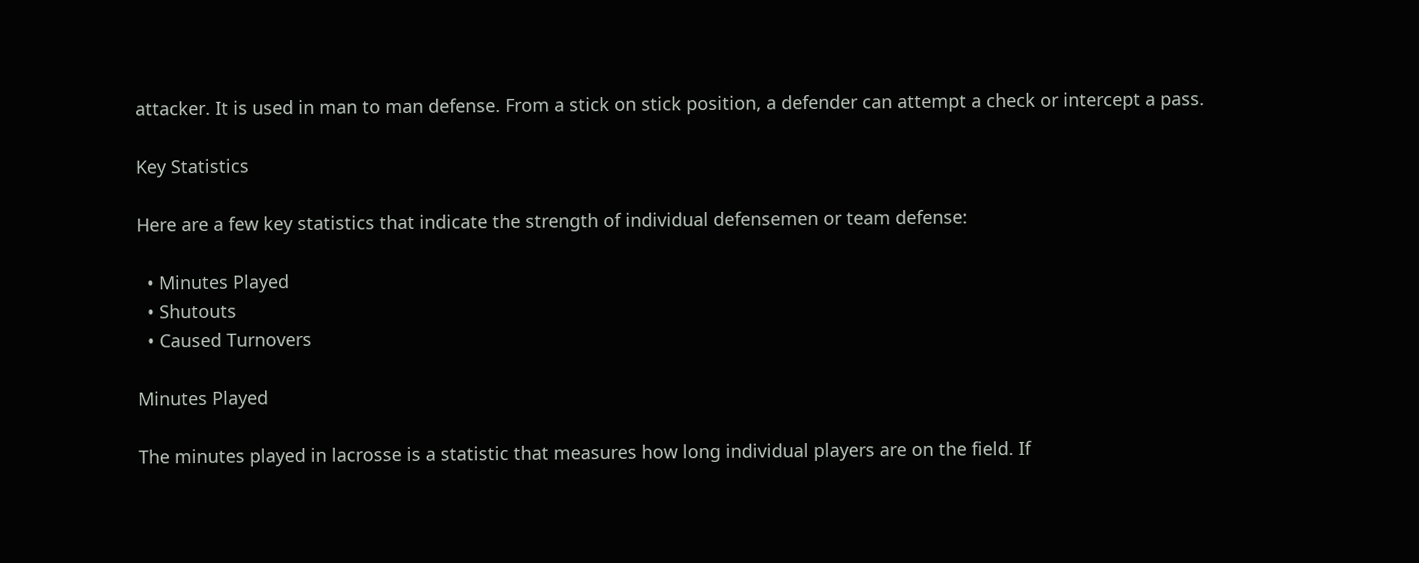attacker. It is used in man to man defense. From a stick on stick position, a defender can attempt a check or intercept a pass.

Key Statistics

Here are a few key statistics that indicate the strength of individual defensemen or team defense:

  • Minutes Played
  • Shutouts
  • Caused Turnovers

Minutes Played

The minutes played in lacrosse is a statistic that measures how long individual players are on the field. If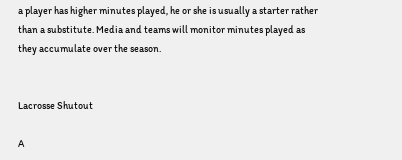a player has higher minutes played, he or she is usually a starter rather than a substitute. Media and teams will monitor minutes played as they accumulate over the season.


Lacrosse Shutout

A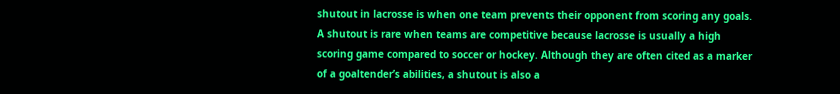shutout in lacrosse is when one team prevents their opponent from scoring any goals. A shutout is rare when teams are competitive because lacrosse is usually a high scoring game compared to soccer or hockey. Although they are often cited as a marker of a goaltender’s abilities, a shutout is also a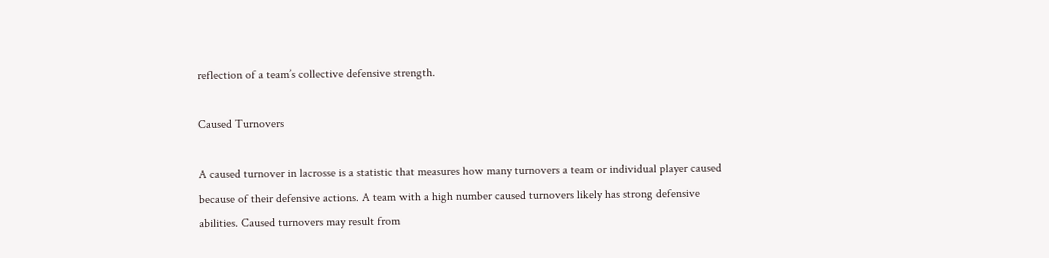reflection of a team’s collective defensive strength.

Caused Turnovers

A caused turnover in lacrosse is a statistic that measures how many turnovers a team or individual player caused because of their defensive actions. A team with a high number caused turnovers likely has strong defensive abilities. Caused turnovers may result from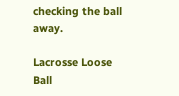checking the ball away.

Lacrosse Loose Ball